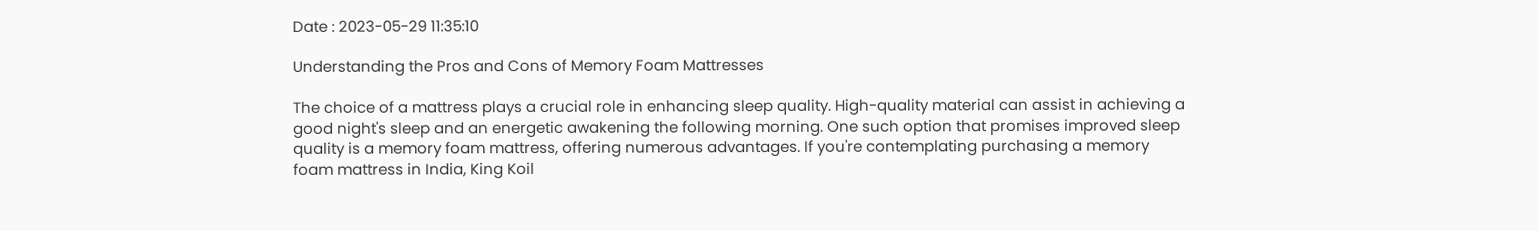Date : 2023-05-29 11:35:10

Understanding the Pros and Cons of Memory Foam Mattresses

The choice of a mattress plays a crucial role in enhancing sleep quality. High-quality material can assist in achieving a good night's sleep and an energetic awakening the following morning. One such option that promises improved sleep quality is a memory foam mattress, offering numerous advantages. If you're contemplating purchasing a memory foam mattress in India, King Koil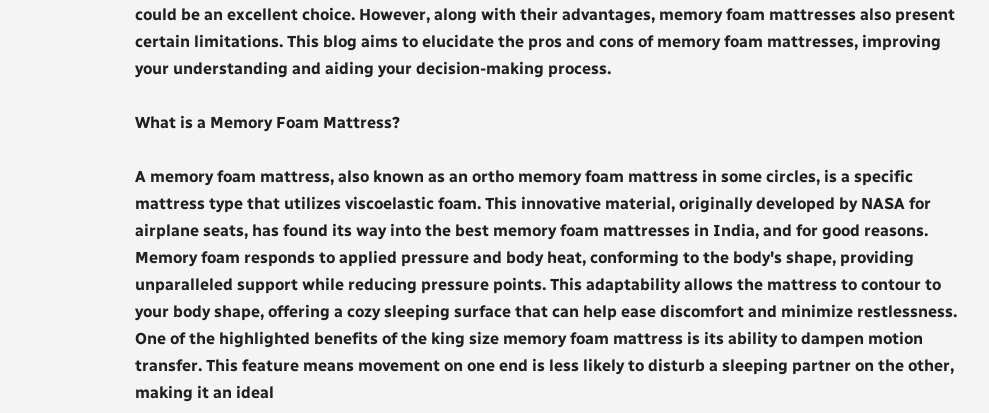could be an excellent choice. However, along with their advantages, memory foam mattresses also present certain limitations. This blog aims to elucidate the pros and cons of memory foam mattresses, improving your understanding and aiding your decision-making process.

What is a Memory Foam Mattress?

A memory foam mattress, also known as an ortho memory foam mattress in some circles, is a specific mattress type that utilizes viscoelastic foam. This innovative material, originally developed by NASA for airplane seats, has found its way into the best memory foam mattresses in India, and for good reasons. Memory foam responds to applied pressure and body heat, conforming to the body's shape, providing unparalleled support while reducing pressure points. This adaptability allows the mattress to contour to your body shape, offering a cozy sleeping surface that can help ease discomfort and minimize restlessness. One of the highlighted benefits of the king size memory foam mattress is its ability to dampen motion transfer. This feature means movement on one end is less likely to disturb a sleeping partner on the other, making it an ideal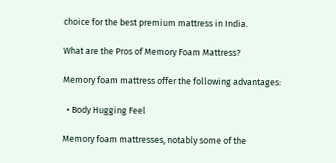choice for the best premium mattress in India.

What are the Pros of Memory Foam Mattress?

Memory foam mattress offer the following advantages:

  • Body Hugging Feel

Memory foam mattresses, notably some of the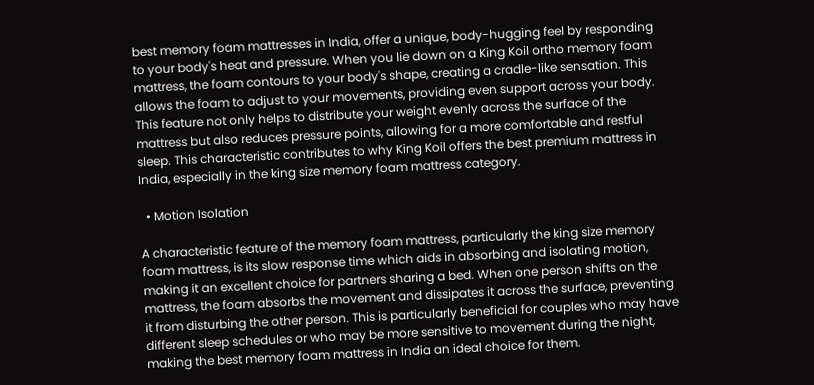best memory foam mattresses in India, offer a unique, body-hugging feel by responding to your body's heat and pressure. When you lie down on a King Koil ortho memory foam mattress, the foam contours to your body's shape, creating a cradle-like sensation. This allows the foam to adjust to your movements, providing even support across your body. This feature not only helps to distribute your weight evenly across the surface of the mattress but also reduces pressure points, allowing for a more comfortable and restful sleep. This characteristic contributes to why King Koil offers the best premium mattress in India, especially in the king size memory foam mattress category.

  • Motion Isolation

A characteristic feature of the memory foam mattress, particularly the king size memory foam mattress, is its slow response time which aids in absorbing and isolating motion, making it an excellent choice for partners sharing a bed. When one person shifts on the mattress, the foam absorbs the movement and dissipates it across the surface, preventing it from disturbing the other person. This is particularly beneficial for couples who may have different sleep schedules or who may be more sensitive to movement during the night, making the best memory foam mattress in India an ideal choice for them.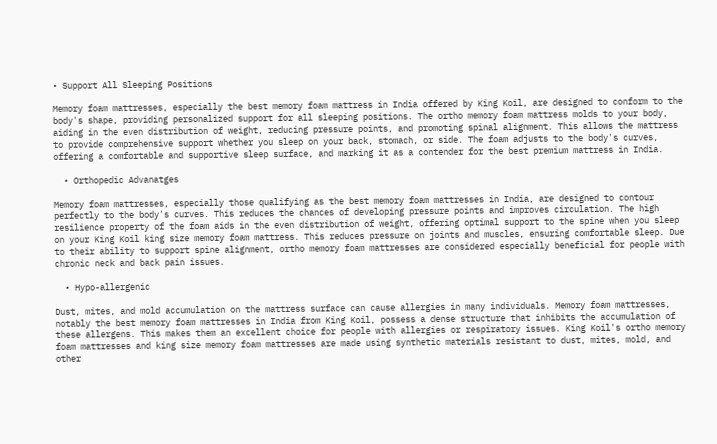• Support All Sleeping Positions

Memory foam mattresses, especially the best memory foam mattress in India offered by King Koil, are designed to conform to the body's shape, providing personalized support for all sleeping positions. The ortho memory foam mattress molds to your body, aiding in the even distribution of weight, reducing pressure points, and promoting spinal alignment. This allows the mattress to provide comprehensive support whether you sleep on your back, stomach, or side. The foam adjusts to the body's curves, offering a comfortable and supportive sleep surface, and marking it as a contender for the best premium mattress in India.

  • Orthopedic Advanatges

Memory foam mattresses, especially those qualifying as the best memory foam mattresses in India, are designed to contour perfectly to the body's curves. This reduces the chances of developing pressure points and improves circulation. The high resilience property of the foam aids in the even distribution of weight, offering optimal support to the spine when you sleep on your King Koil king size memory foam mattress. This reduces pressure on joints and muscles, ensuring comfortable sleep. Due to their ability to support spine alignment, ortho memory foam mattresses are considered especially beneficial for people with chronic neck and back pain issues.

  • Hypo-allergenic

Dust, mites, and mold accumulation on the mattress surface can cause allergies in many individuals. Memory foam mattresses, notably the best memory foam mattresses in India from King Koil, possess a dense structure that inhibits the accumulation of these allergens. This makes them an excellent choice for people with allergies or respiratory issues. King Koil's ortho memory foam mattresses and king size memory foam mattresses are made using synthetic materials resistant to dust, mites, mold, and other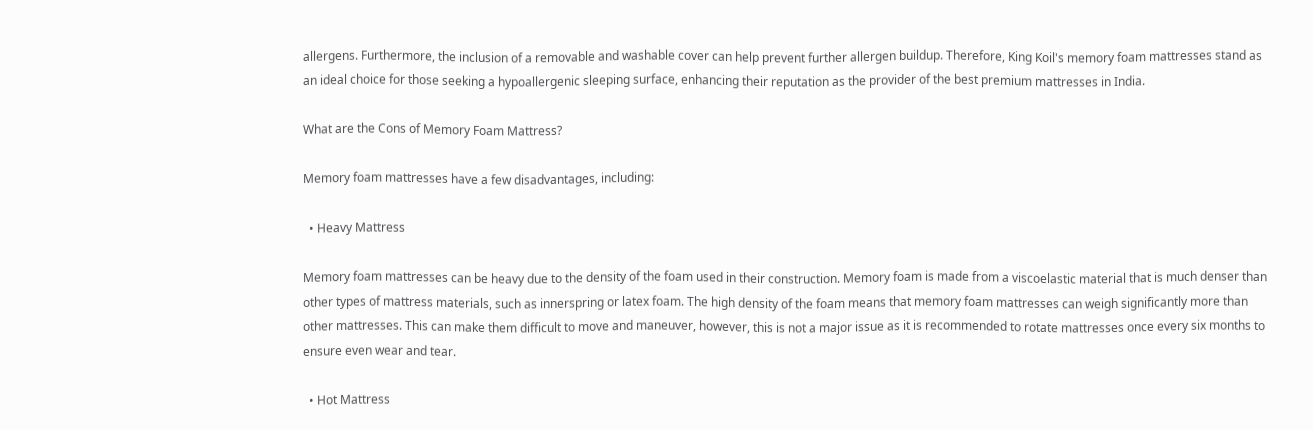allergens. Furthermore, the inclusion of a removable and washable cover can help prevent further allergen buildup. Therefore, King Koil's memory foam mattresses stand as an ideal choice for those seeking a hypoallergenic sleeping surface, enhancing their reputation as the provider of the best premium mattresses in India.

What are the Cons of Memory Foam Mattress?

Memory foam mattresses have a few disadvantages, including:

  • Heavy Mattress

Memory foam mattresses can be heavy due to the density of the foam used in their construction. Memory foam is made from a viscoelastic material that is much denser than other types of mattress materials, such as innerspring or latex foam. The high density of the foam means that memory foam mattresses can weigh significantly more than other mattresses. This can make them difficult to move and maneuver, however, this is not a major issue as it is recommended to rotate mattresses once every six months to ensure even wear and tear.

  • Hot Mattress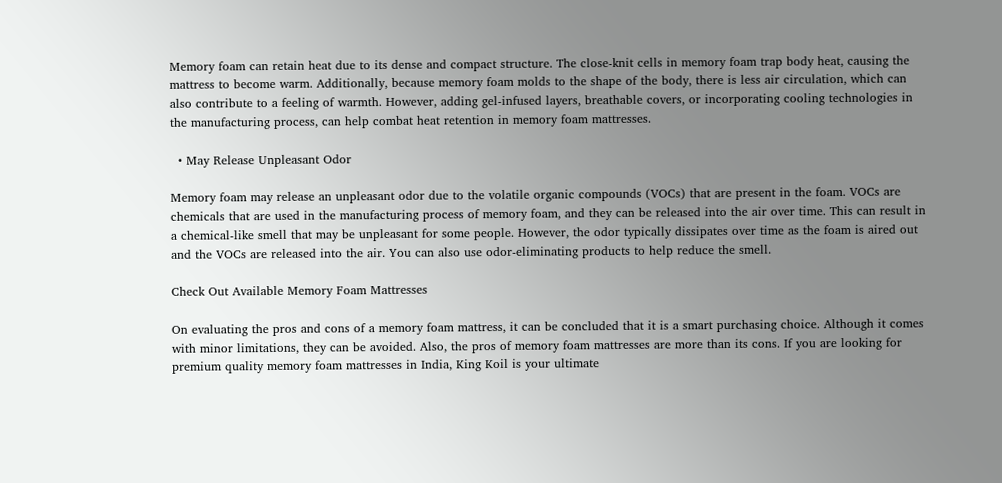Memory foam can retain heat due to its dense and compact structure. The close-knit cells in memory foam trap body heat, causing the mattress to become warm. Additionally, because memory foam molds to the shape of the body, there is less air circulation, which can also contribute to a feeling of warmth. However, adding gel-infused layers, breathable covers, or incorporating cooling technologies in the manufacturing process, can help combat heat retention in memory foam mattresses.

  • May Release Unpleasant Odor

Memory foam may release an unpleasant odor due to the volatile organic compounds (VOCs) that are present in the foam. VOCs are chemicals that are used in the manufacturing process of memory foam, and they can be released into the air over time. This can result in a chemical-like smell that may be unpleasant for some people. However, the odor typically dissipates over time as the foam is aired out and the VOCs are released into the air. You can also use odor-eliminating products to help reduce the smell.

Check Out Available Memory Foam Mattresses

On evaluating the pros and cons of a memory foam mattress, it can be concluded that it is a smart purchasing choice. Although it comes with minor limitations, they can be avoided. Also, the pros of memory foam mattresses are more than its cons. If you are looking for premium quality memory foam mattresses in India, King Koil is your ultimate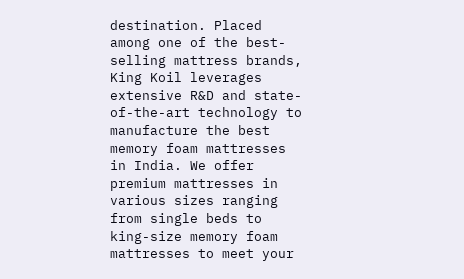destination. Placed among one of the best-selling mattress brands, King Koil leverages extensive R&D and state-of-the-art technology to manufacture the best memory foam mattresses in India. We offer premium mattresses in various sizes ranging from single beds to king-size memory foam mattresses to meet your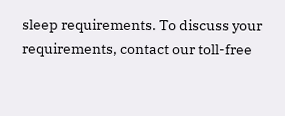sleep requirements. To discuss your requirements, contact our toll-free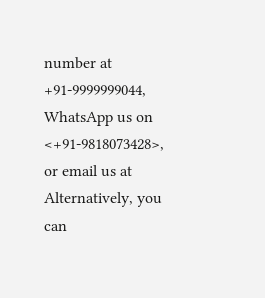number at +91-9999999044, WhatsApp us on <+91-9818073428>, or email us at Alternatively, you can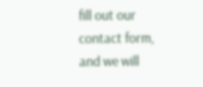fill out our contact form, and we will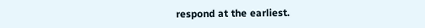respond at the earliest.